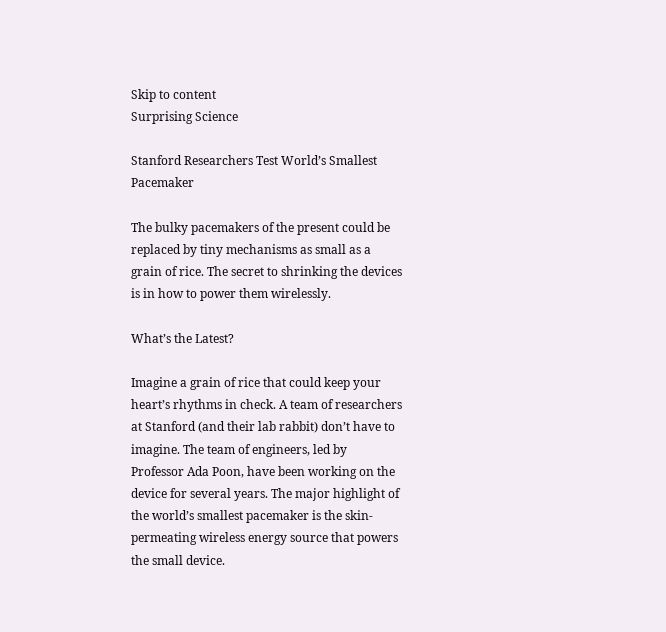Skip to content
Surprising Science

Stanford Researchers Test World’s Smallest Pacemaker

The bulky pacemakers of the present could be replaced by tiny mechanisms as small as a grain of rice. The secret to shrinking the devices is in how to power them wirelessly.

What’s the Latest?

Imagine a grain of rice that could keep your heart’s rhythms in check. A team of researchers at Stanford (and their lab rabbit) don’t have to imagine. The team of engineers, led by Professor Ada Poon, have been working on the device for several years. The major highlight of the world’s smallest pacemaker is the skin-permeating wireless energy source that powers the small device.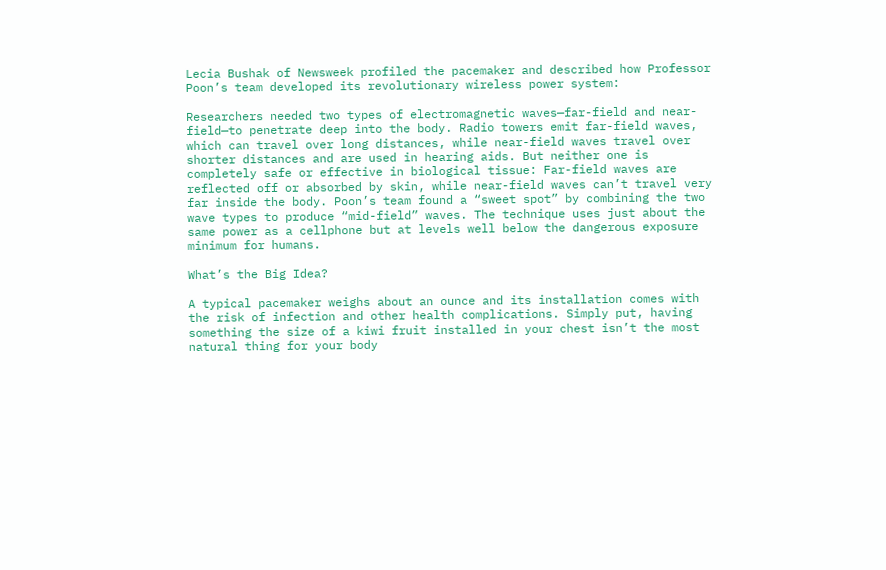Lecia Bushak of Newsweek profiled the pacemaker and described how Professor Poon’s team developed its revolutionary wireless power system:

Researchers needed two types of electromagnetic waves—far-field and near-field—to penetrate deep into the body. Radio towers emit far-field waves, which can travel over long distances, while near-field waves travel over shorter distances and are used in hearing aids. But neither one is completely safe or effective in biological tissue: Far-field waves are reflected off or absorbed by skin, while near-field waves can’t travel very far inside the body. Poon’s team found a “sweet spot” by combining the two wave types to produce “mid-field” waves. The technique uses just about the same power as a cellphone but at levels well below the dangerous exposure minimum for humans.

What’s the Big Idea?

A typical pacemaker weighs about an ounce and its installation comes with the risk of infection and other health complications. Simply put, having something the size of a kiwi fruit installed in your chest isn’t the most natural thing for your body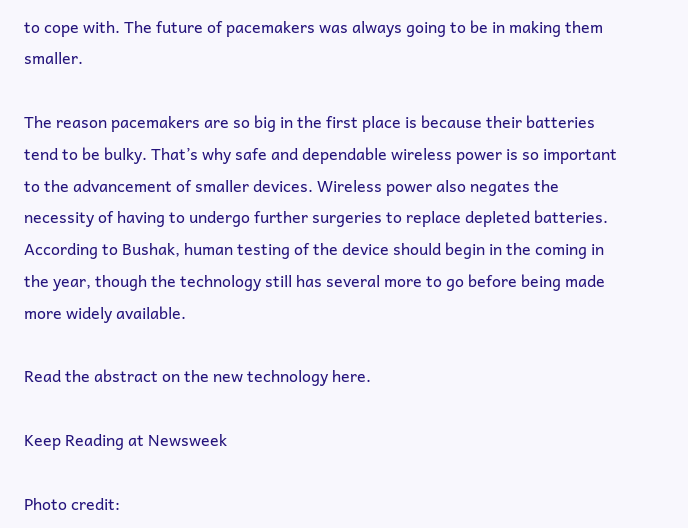to cope with. The future of pacemakers was always going to be in making them smaller.

The reason pacemakers are so big in the first place is because their batteries tend to be bulky. That’s why safe and dependable wireless power is so important to the advancement of smaller devices. Wireless power also negates the necessity of having to undergo further surgeries to replace depleted batteries. According to Bushak, human testing of the device should begin in the coming in the year, though the technology still has several more to go before being made more widely available.

Read the abstract on the new technology here.

Keep Reading at Newsweek

Photo credit: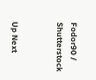Fodor90 / Shutterstock


Up Next